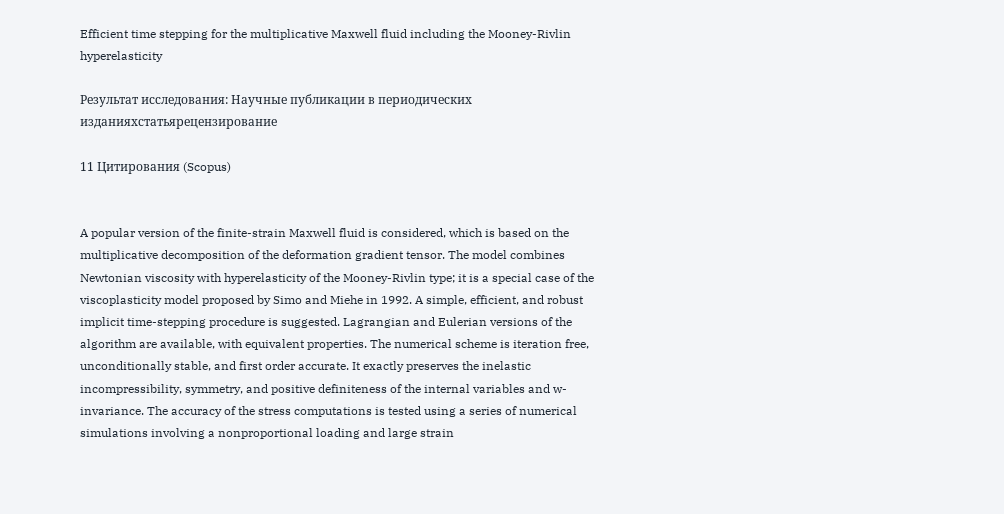Efficient time stepping for the multiplicative Maxwell fluid including the Mooney-Rivlin hyperelasticity

Результат исследования: Научные публикации в периодических изданияхстатьярецензирование

11 Цитирования (Scopus)


A popular version of the finite-strain Maxwell fluid is considered, which is based on the multiplicative decomposition of the deformation gradient tensor. The model combines Newtonian viscosity with hyperelasticity of the Mooney-Rivlin type; it is a special case of the viscoplasticity model proposed by Simo and Miehe in 1992. A simple, efficient, and robust implicit time-stepping procedure is suggested. Lagrangian and Eulerian versions of the algorithm are available, with equivalent properties. The numerical scheme is iteration free, unconditionally stable, and first order accurate. It exactly preserves the inelastic incompressibility, symmetry, and positive definiteness of the internal variables and w-invariance. The accuracy of the stress computations is tested using a series of numerical simulations involving a nonproportional loading and large strain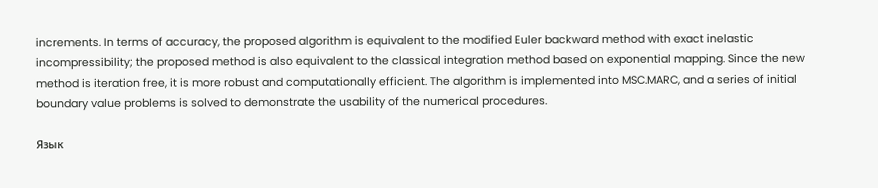increments. In terms of accuracy, the proposed algorithm is equivalent to the modified Euler backward method with exact inelastic incompressibility; the proposed method is also equivalent to the classical integration method based on exponential mapping. Since the new method is iteration free, it is more robust and computationally efficient. The algorithm is implemented into MSC.MARC, and a series of initial boundary value problems is solved to demonstrate the usability of the numerical procedures.

Язык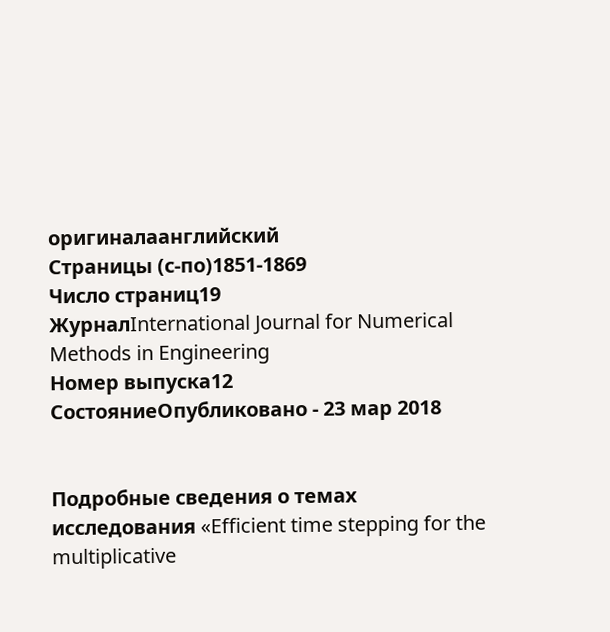оригиналаанглийский
Страницы (с-по)1851-1869
Число страниц19
ЖурналInternational Journal for Numerical Methods in Engineering
Номер выпуска12
СостояниеОпубликовано - 23 мар 2018


Подробные сведения о темах исследования «Efficient time stepping for the multiplicative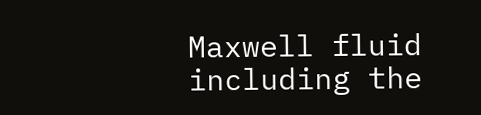Maxwell fluid including the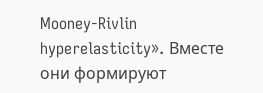Mooney-Rivlin hyperelasticity». Вместе они формируют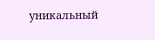уникальный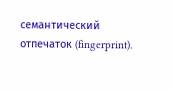семантический отпечаток (fingerprint).